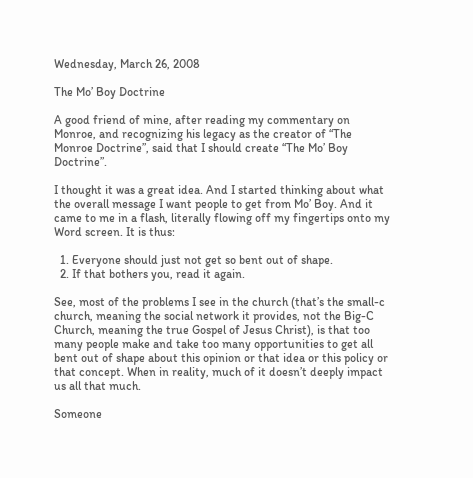Wednesday, March 26, 2008

The Mo’ Boy Doctrine

A good friend of mine, after reading my commentary on Monroe, and recognizing his legacy as the creator of “The Monroe Doctrine”, said that I should create “The Mo’ Boy Doctrine”.

I thought it was a great idea. And I started thinking about what the overall message I want people to get from Mo’ Boy. And it came to me in a flash, literally flowing off my fingertips onto my Word screen. It is thus:

  1. Everyone should just not get so bent out of shape.
  2. If that bothers you, read it again.

See, most of the problems I see in the church (that’s the small-c church, meaning the social network it provides, not the Big-C Church, meaning the true Gospel of Jesus Christ), is that too many people make and take too many opportunities to get all bent out of shape about this opinion or that idea or this policy or that concept. When in reality, much of it doesn’t deeply impact us all that much.

Someone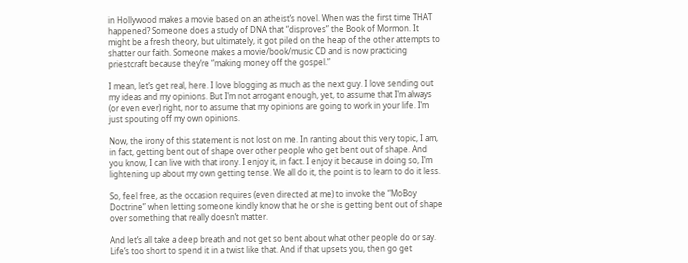in Hollywood makes a movie based on an atheist’s novel. When was the first time THAT happened? Someone does a study of DNA that “disproves” the Book of Mormon. It might be a fresh theory, but ultimately, it got piled on the heap of the other attempts to shatter our faith. Someone makes a movie/book/music CD and is now practicing priestcraft because they’re “making money off the gospel.”

I mean, let’s get real, here. I love blogging as much as the next guy. I love sending out my ideas and my opinions. But I’m not arrogant enough, yet, to assume that I’m always (or even ever) right, nor to assume that my opinions are going to work in your life. I’m just spouting off my own opinions.

Now, the irony of this statement is not lost on me. In ranting about this very topic, I am, in fact, getting bent out of shape over other people who get bent out of shape. And you know, I can live with that irony. I enjoy it, in fact. I enjoy it because in doing so, I’m lightening up about my own getting tense. We all do it, the point is to learn to do it less.

So, feel free, as the occasion requires (even directed at me) to invoke the “MoBoy Doctrine” when letting someone kindly know that he or she is getting bent out of shape over something that really doesn’t matter.

And let’s all take a deep breath and not get so bent about what other people do or say. Life’s too short to spend it in a twist like that. And if that upsets you, then go get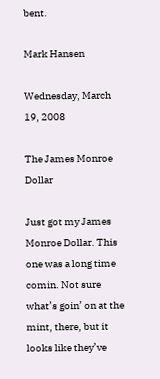bent.

Mark Hansen

Wednesday, March 19, 2008

The James Monroe Dollar

Just got my James Monroe Dollar. This one was a long time comin. Not sure what’s goin’ on at the mint, there, but it looks like they’ve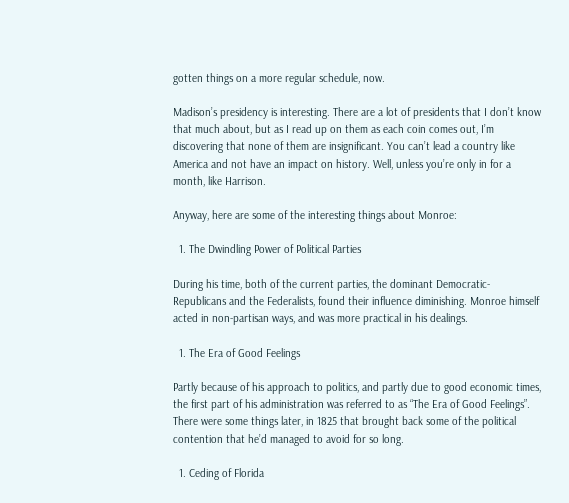gotten things on a more regular schedule, now.

Madison’s presidency is interesting. There are a lot of presidents that I don’t know that much about, but as I read up on them as each coin comes out, I’m discovering that none of them are insignificant. You can’t lead a country like America and not have an impact on history. Well, unless you’re only in for a month, like Harrison.

Anyway, here are some of the interesting things about Monroe:

  1. The Dwindling Power of Political Parties

During his time, both of the current parties, the dominant Democratic-Republicans and the Federalists, found their influence diminishing. Monroe himself acted in non-partisan ways, and was more practical in his dealings.

  1. The Era of Good Feelings

Partly because of his approach to politics, and partly due to good economic times, the first part of his administration was referred to as “The Era of Good Feelings”. There were some things later, in 1825 that brought back some of the political contention that he’d managed to avoid for so long.

  1. Ceding of Florida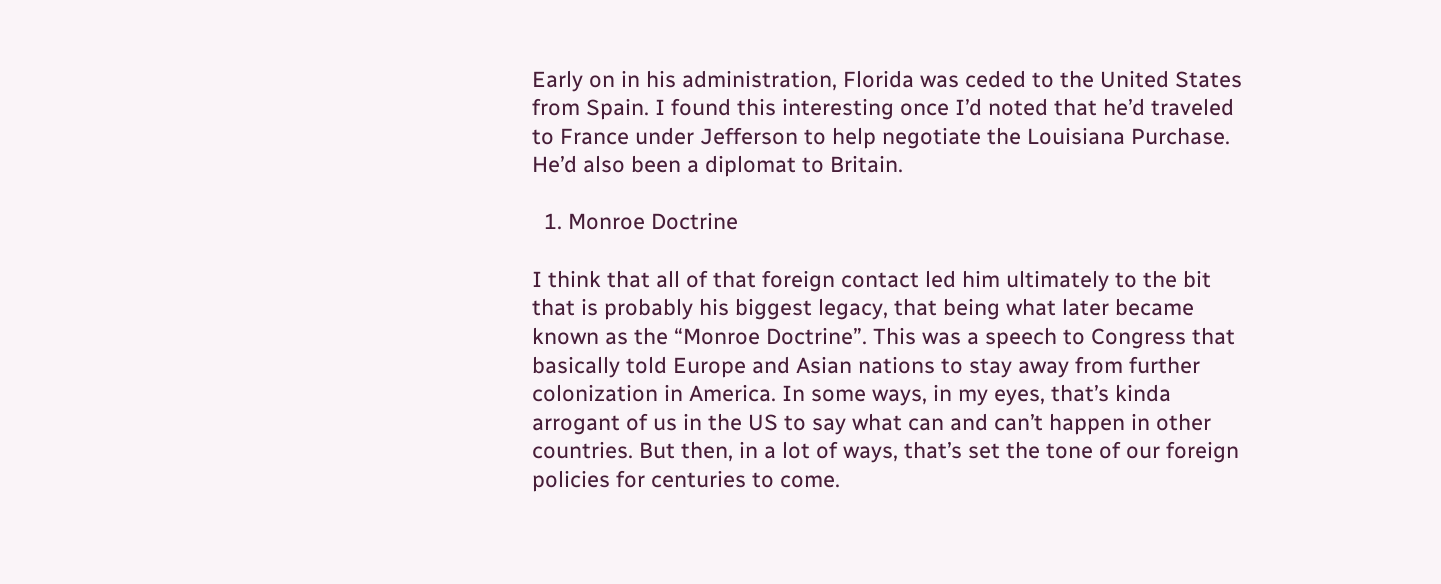Early on in his administration, Florida was ceded to the United States from Spain. I found this interesting once I’d noted that he’d traveled to France under Jefferson to help negotiate the Louisiana Purchase. He’d also been a diplomat to Britain.

  1. Monroe Doctrine

I think that all of that foreign contact led him ultimately to the bit that is probably his biggest legacy, that being what later became known as the “Monroe Doctrine”. This was a speech to Congress that basically told Europe and Asian nations to stay away from further colonization in America. In some ways, in my eyes, that’s kinda arrogant of us in the US to say what can and can’t happen in other countries. But then, in a lot of ways, that’s set the tone of our foreign policies for centuries to come.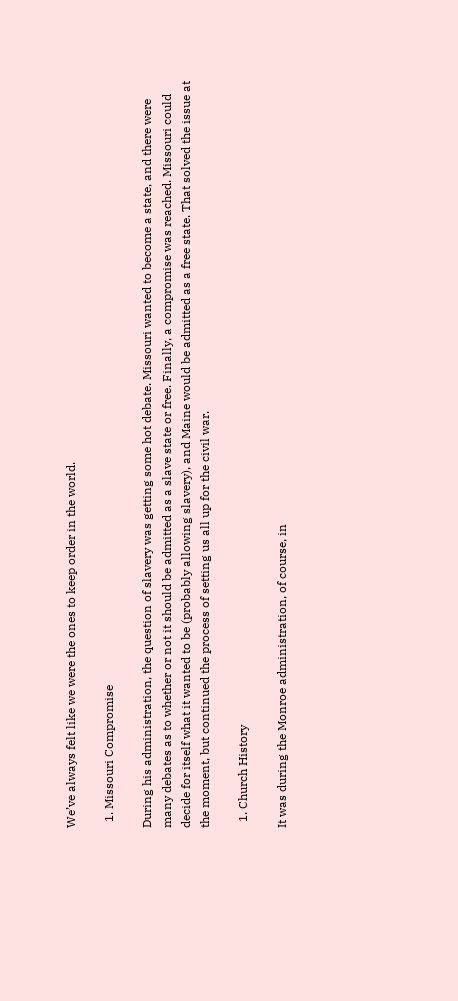We’ve always felt like we were the ones to keep order in the world.

  1. Missouri Compromise

During his administration, the question of slavery was getting some hot debate. Missouri wanted to become a state, and there were many debates as to whether or not it should be admitted as a slave state or free. Finally, a compromise was reached. Missouri could decide for itself what it wanted to be (probably allowing slavery), and Maine would be admitted as a free state. That solved the issue at the moment, but continued the process of setting us all up for the civil war.

  1. Church History

It was during the Monroe administration, of course, in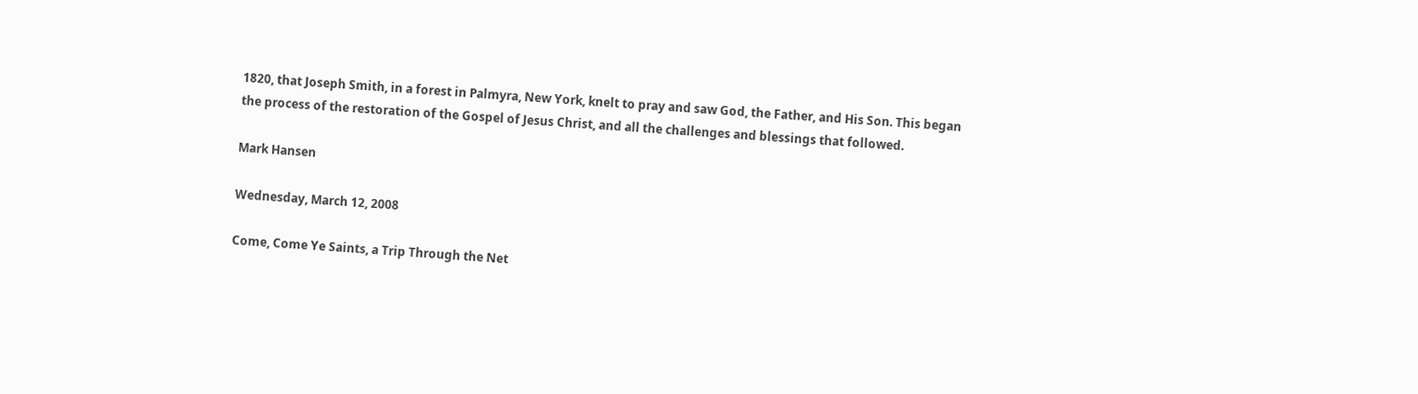1820, that Joseph Smith, in a forest in Palmyra, New York, knelt to pray and saw God, the Father, and His Son. This began the process of the restoration of the Gospel of Jesus Christ, and all the challenges and blessings that followed.

Mark Hansen

Wednesday, March 12, 2008

Come, Come Ye Saints, a Trip Through the Net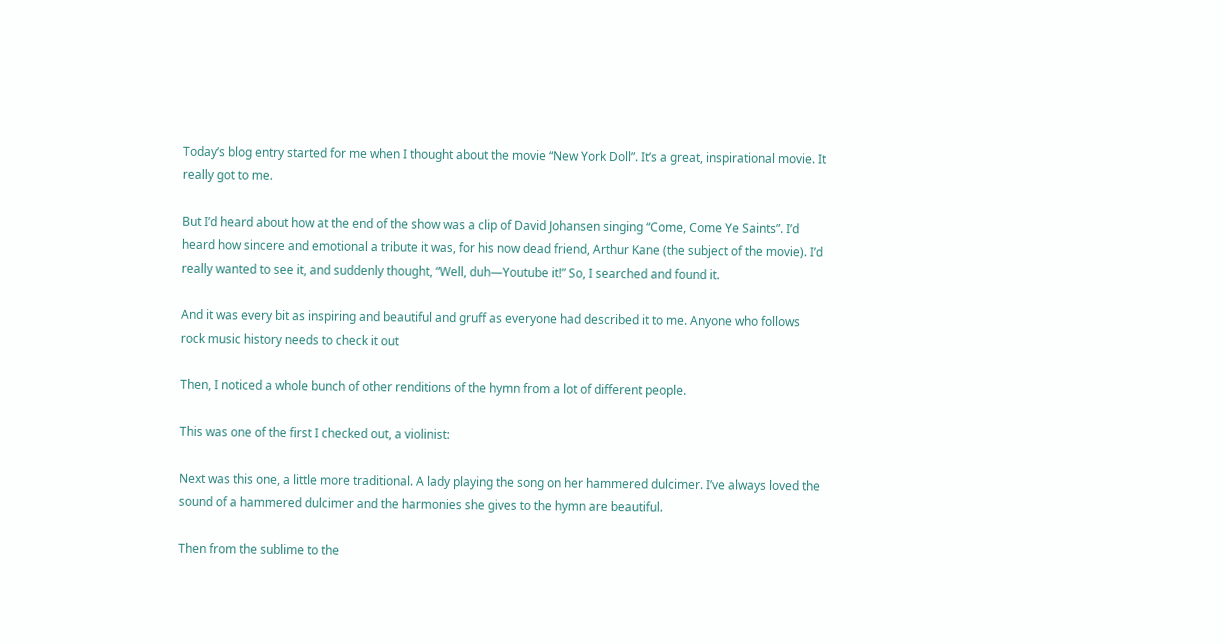Today’s blog entry started for me when I thought about the movie “New York Doll”. It’s a great, inspirational movie. It really got to me.

But I’d heard about how at the end of the show was a clip of David Johansen singing “Come, Come Ye Saints”. I’d heard how sincere and emotional a tribute it was, for his now dead friend, Arthur Kane (the subject of the movie). I’d really wanted to see it, and suddenly thought, “Well, duh—Youtube it!” So, I searched and found it.

And it was every bit as inspiring and beautiful and gruff as everyone had described it to me. Anyone who follows rock music history needs to check it out

Then, I noticed a whole bunch of other renditions of the hymn from a lot of different people.

This was one of the first I checked out, a violinist:

Next was this one, a little more traditional. A lady playing the song on her hammered dulcimer. I’ve always loved the sound of a hammered dulcimer and the harmonies she gives to the hymn are beautiful.

Then from the sublime to the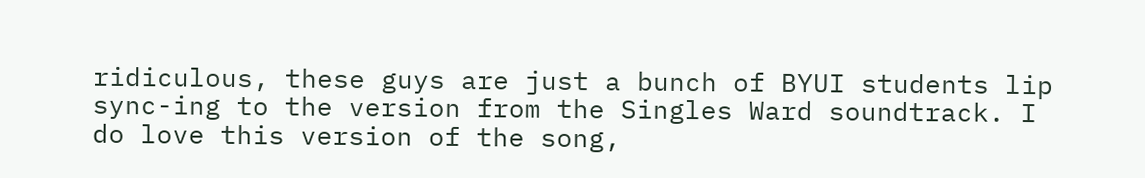ridiculous, these guys are just a bunch of BYUI students lip sync-ing to the version from the Singles Ward soundtrack. I do love this version of the song,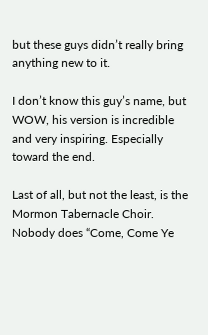but these guys didn’t really bring anything new to it.

I don’t know this guy’s name, but WOW, his version is incredible and very inspiring. Especially toward the end.

Last of all, but not the least, is the Mormon Tabernacle Choir. Nobody does “Come, Come Ye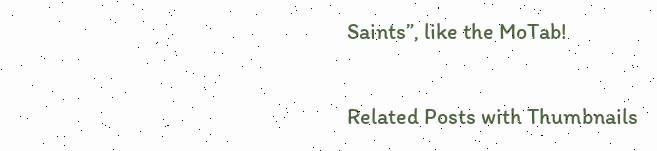Saints”, like the MoTab!


Related Posts with Thumbnails